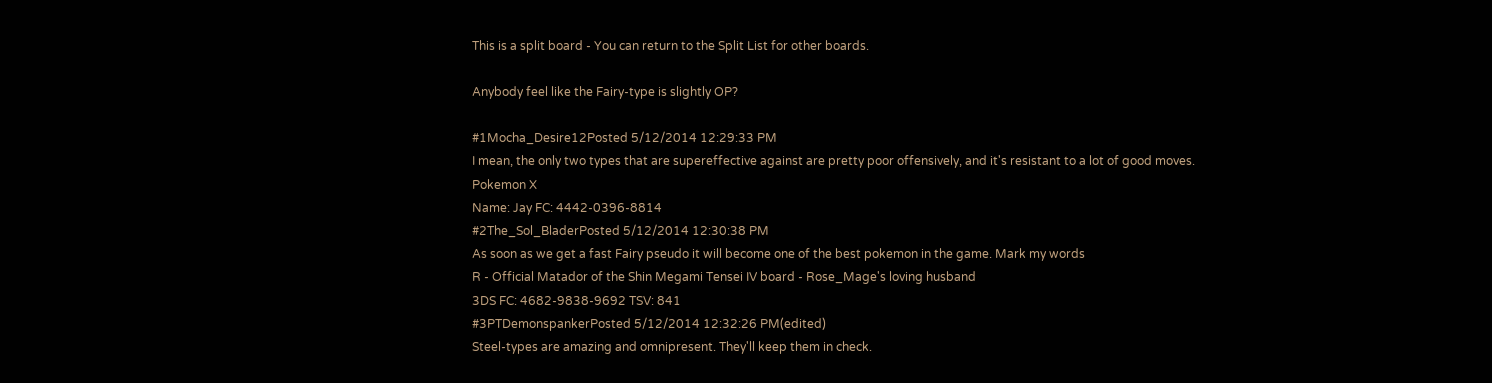This is a split board - You can return to the Split List for other boards.

Anybody feel like the Fairy-type is slightly OP?

#1Mocha_Desire12Posted 5/12/2014 12:29:33 PM
I mean, the only two types that are supereffective against are pretty poor offensively, and it's resistant to a lot of good moves.
Pokemon X
Name: Jay FC: 4442-0396-8814
#2The_Sol_BladerPosted 5/12/2014 12:30:38 PM
As soon as we get a fast Fairy pseudo it will become one of the best pokemon in the game. Mark my words
R - Official Matador of the Shin Megami Tensei IV board - Rose_Mage's loving husband
3DS FC: 4682-9838-9692 TSV: 841
#3PTDemonspankerPosted 5/12/2014 12:32:26 PM(edited)
Steel-types are amazing and omnipresent. They'll keep them in check.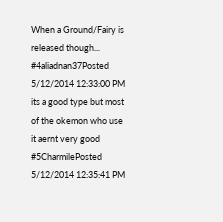When a Ground/Fairy is released though...
#4aliadnan37Posted 5/12/2014 12:33:00 PM
its a good type but most of the okemon who use it aernt very good
#5CharmilePosted 5/12/2014 12:35:41 PM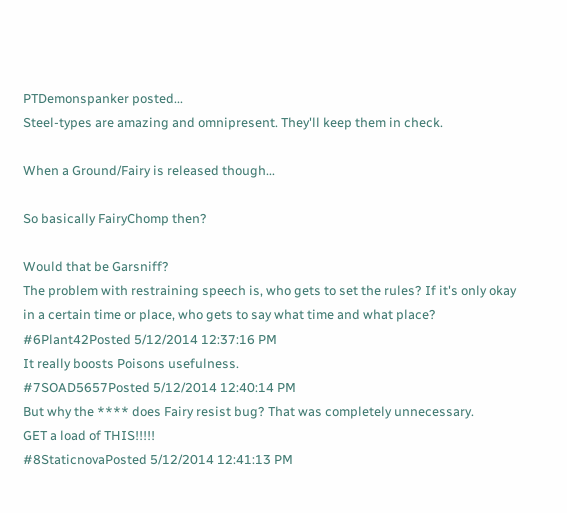PTDemonspanker posted...
Steel-types are amazing and omnipresent. They'll keep them in check.

When a Ground/Fairy is released though...

So basically FairyChomp then?

Would that be Garsniff?
The problem with restraining speech is, who gets to set the rules? If it's only okay in a certain time or place, who gets to say what time and what place?
#6Plant42Posted 5/12/2014 12:37:16 PM
It really boosts Poisons usefulness.
#7SOAD5657Posted 5/12/2014 12:40:14 PM
But why the **** does Fairy resist bug? That was completely unnecessary.
GET a load of THIS!!!!!
#8StaticnovaPosted 5/12/2014 12:41:13 PM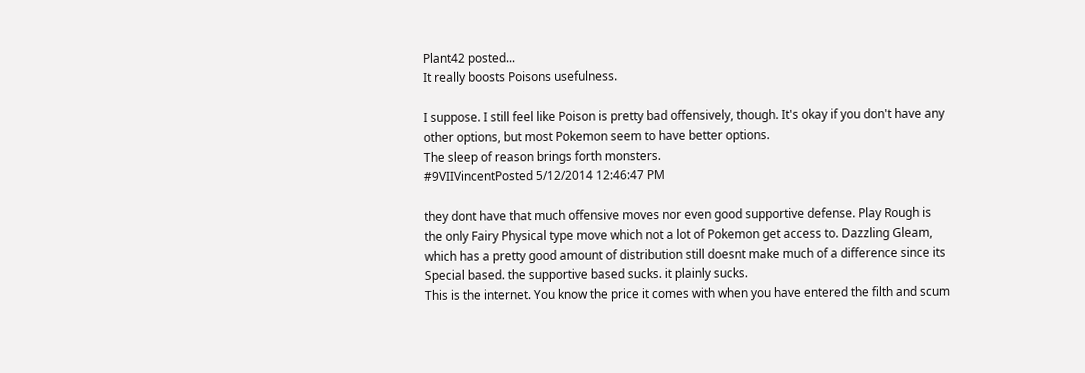Plant42 posted...
It really boosts Poisons usefulness.

I suppose. I still feel like Poison is pretty bad offensively, though. It's okay if you don't have any other options, but most Pokemon seem to have better options.
The sleep of reason brings forth monsters.
#9VIIVincentPosted 5/12/2014 12:46:47 PM

they dont have that much offensive moves nor even good supportive defense. Play Rough is the only Fairy Physical type move which not a lot of Pokemon get access to. Dazzling Gleam, which has a pretty good amount of distribution still doesnt make much of a difference since its Special based. the supportive based sucks. it plainly sucks.
This is the internet. You know the price it comes with when you have entered the filth and scum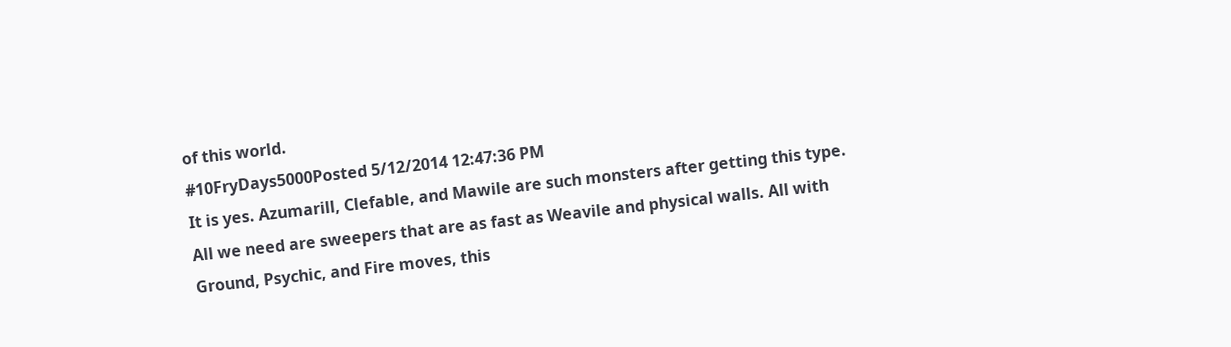of this world.
#10FryDays5000Posted 5/12/2014 12:47:36 PM
It is yes. Azumarill, Clefable, and Mawile are such monsters after getting this type. All we need are sweepers that are as fast as Weavile and physical walls. All with Ground, Psychic, and Fire moves, this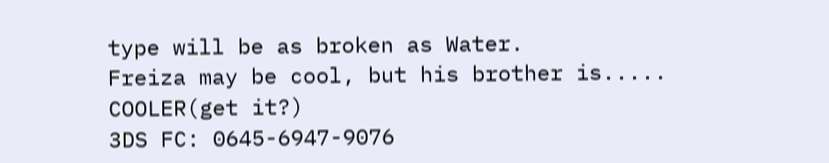type will be as broken as Water.
Freiza may be cool, but his brother is..... COOLER(get it?)
3DS FC: 0645-6947-9076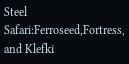Steel Safari:Ferroseed,Fortress, and Klefki